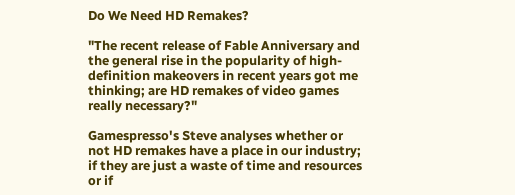Do We Need HD Remakes?

"The recent release of Fable Anniversary and the general rise in the popularity of high-definition makeovers in recent years got me thinking; are HD remakes of video games really necessary?"

Gamespresso's Steve analyses whether or not HD remakes have a place in our industry; if they are just a waste of time and resources or if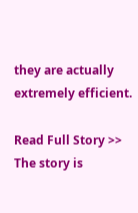they are actually extremely efficient.

Read Full Story >>
The story is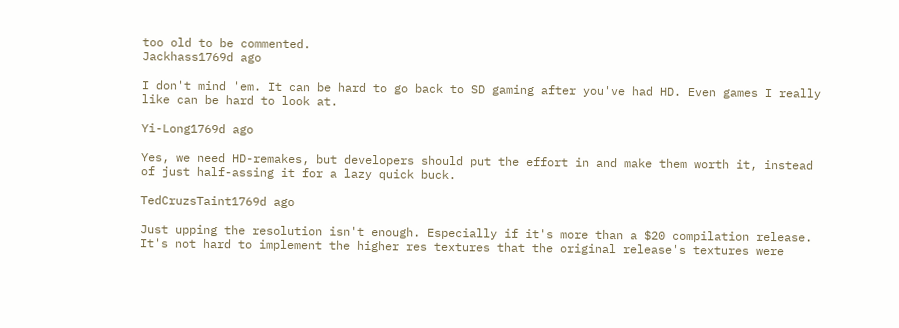too old to be commented.
Jackhass1769d ago

I don't mind 'em. It can be hard to go back to SD gaming after you've had HD. Even games I really like can be hard to look at.

Yi-Long1769d ago

Yes, we need HD-remakes, but developers should put the effort in and make them worth it, instead of just half-assing it for a lazy quick buck.

TedCruzsTaint1769d ago

Just upping the resolution isn't enough. Especially if it's more than a $20 compilation release.
It's not hard to implement the higher res textures that the original release's textures were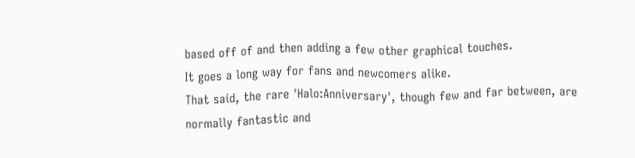based off of and then adding a few other graphical touches.
It goes a long way for fans and newcomers alike.
That said, the rare 'Halo:Anniversary', though few and far between, are normally fantastic and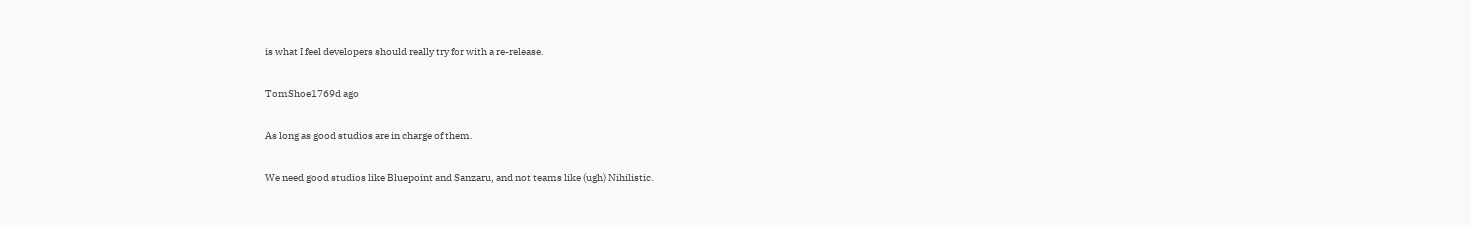is what I feel developers should really try for with a re-release.

TomShoe1769d ago

As long as good studios are in charge of them.

We need good studios like Bluepoint and Sanzaru, and not teams like (ugh) Nihilistic.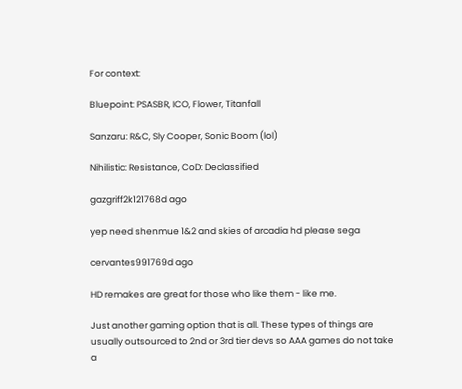For context:

Bluepoint: PSASBR, ICO, Flower, Titanfall

Sanzaru: R&C, Sly Cooper, Sonic Boom (lol)

Nihilistic: Resistance, CoD: Declassified

gazgriff2k121768d ago

yep need shenmue 1&2 and skies of arcadia hd please sega

cervantes991769d ago

HD remakes are great for those who like them - like me.

Just another gaming option that is all. These types of things are usually outsourced to 2nd or 3rd tier devs so AAA games do not take a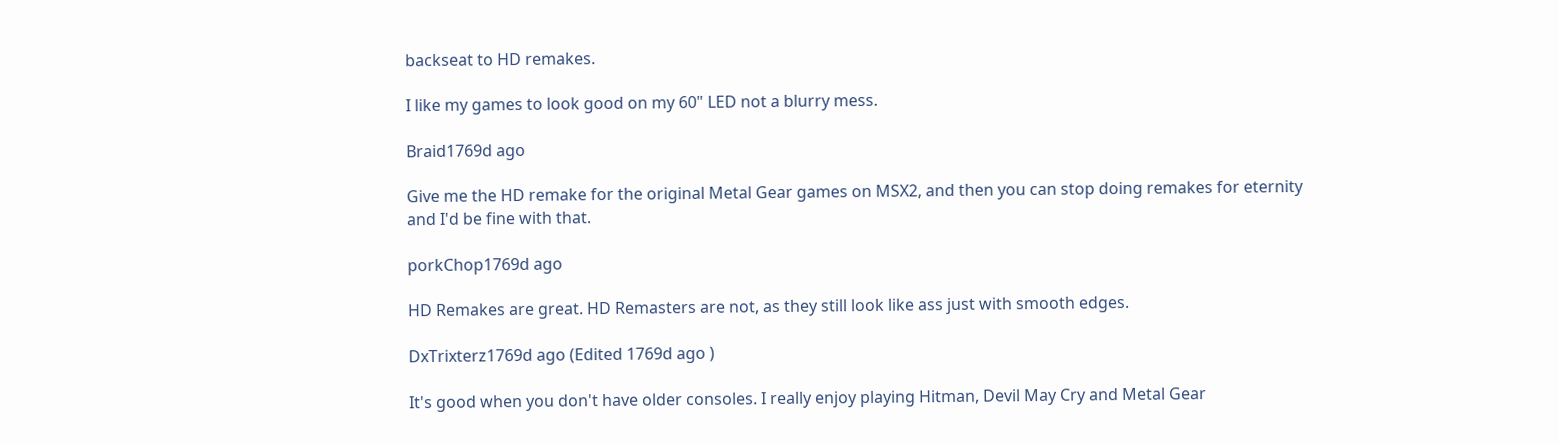backseat to HD remakes.

I like my games to look good on my 60" LED not a blurry mess.

Braid1769d ago

Give me the HD remake for the original Metal Gear games on MSX2, and then you can stop doing remakes for eternity and I'd be fine with that.

porkChop1769d ago

HD Remakes are great. HD Remasters are not, as they still look like ass just with smooth edges.

DxTrixterz1769d ago (Edited 1769d ago )

It's good when you don't have older consoles. I really enjoy playing Hitman, Devil May Cry and Metal Gear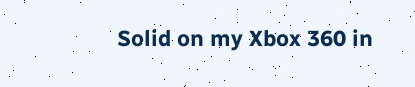Solid on my Xbox 360 in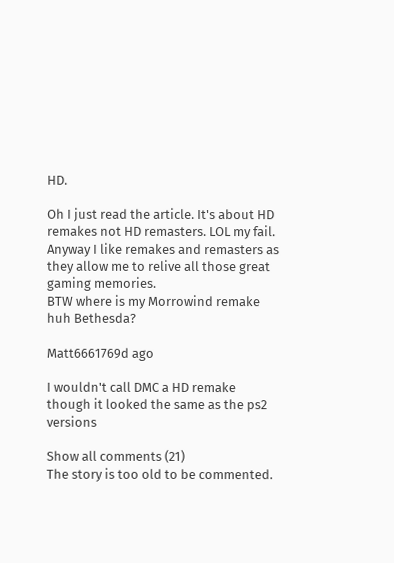HD.

Oh I just read the article. It's about HD remakes not HD remasters. LOL my fail. Anyway I like remakes and remasters as they allow me to relive all those great gaming memories.
BTW where is my Morrowind remake huh Bethesda?

Matt6661769d ago

I wouldn't call DMC a HD remake though it looked the same as the ps2 versions

Show all comments (21)
The story is too old to be commented.